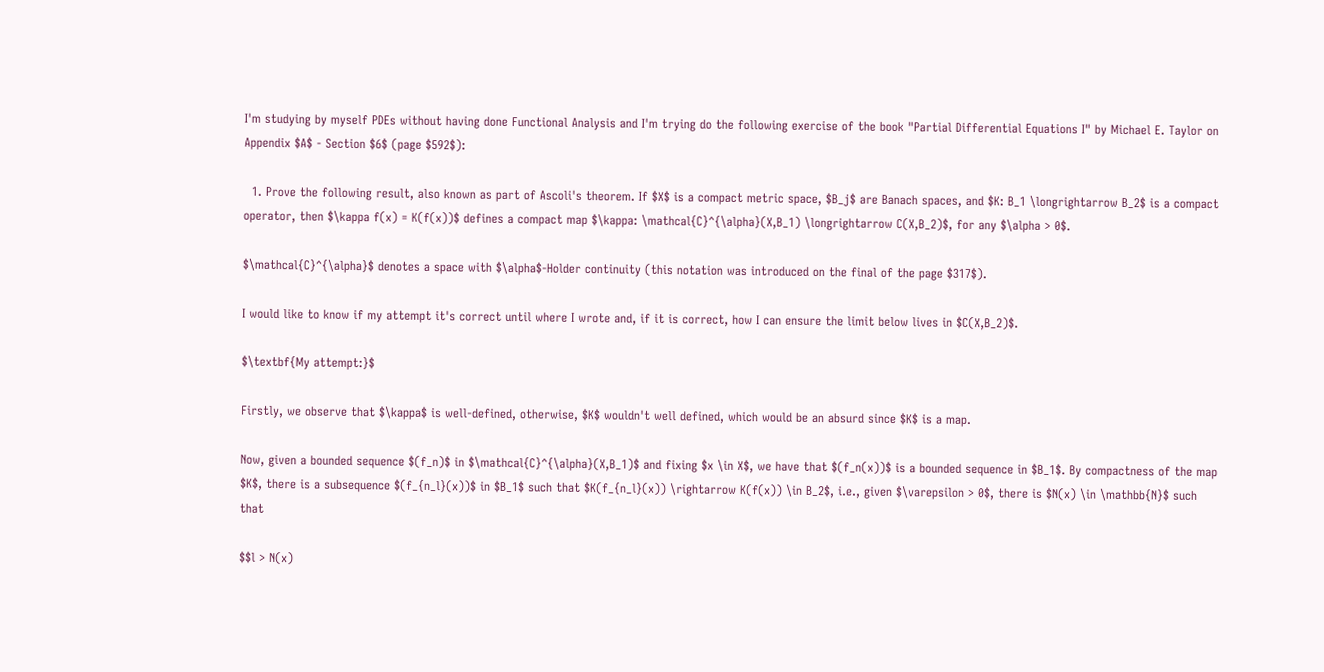I'm studying by myself PDEs without having done Functional Analysis and I'm trying do the following exercise of the book "Partial Differential Equations I" by Michael E. Taylor on Appendix $A$ - Section $6$ (page $592$):

  1. Prove the following result, also known as part of Ascoli's theorem. If $X$ is a compact metric space, $B_j$ are Banach spaces, and $K: B_1 \longrightarrow B_2$ is a compact operator, then $\kappa f(x) = K(f(x))$ defines a compact map $\kappa: \mathcal{C}^{\alpha}(X,B_1) \longrightarrow C(X,B_2)$, for any $\alpha > 0$.

$\mathcal{C}^{\alpha}$ denotes a space with $\alpha$-Holder continuity (this notation was introduced on the final of the page $317$).

I would like to know if my attempt it's correct until where I wrote and, if it is correct, how I can ensure the limit below lives in $C(X,B_2)$.

$\textbf{My attempt:}$

Firstly, we observe that $\kappa$ is well-defined, otherwise, $K$ wouldn't well defined, which would be an absurd since $K$ is a map.

Now, given a bounded sequence $(f_n)$ in $\mathcal{C}^{\alpha}(X,B_1)$ and fixing $x \in X$, we have that $(f_n(x))$ is a bounded sequence in $B_1$. By compactness of the map $K$, there is a subsequence $(f_{n_l}(x))$ in $B_1$ such that $K(f_{n_l}(x)) \rightarrow K(f(x)) \in B_2$, i.e., given $\varepsilon > 0$, there is $N(x) \in \mathbb{N}$ such that

$$l > N(x)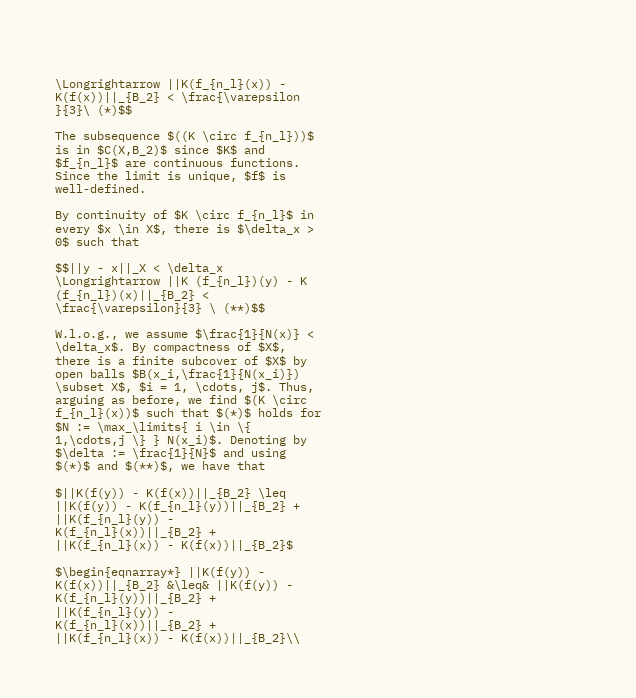\Longrightarrow ||K(f_{n_l}(x)) - K(f(x))||_{B_2} < \frac{\varepsilon }{3}\ (*)$$

The subsequence $((K \circ f_{n_l}))$ is in $C(X,B_2)$ since $K$ and $f_{n_l}$ are continuous functions. Since the limit is unique, $f$ is well-defined.

By continuity of $K \circ f_{n_l}$ in every $x \in X$, there is $\delta_x > 0$ such that

$$||y - x||_X < \delta_x \Longrightarrow ||K (f_{n_l})(y) - K (f_{n_l})(x)||_{B_2} < \frac{\varepsilon}{3} \ (**)$$

W.l.o.g., we assume $\frac{1}{N(x)} < \delta_x$. By compactness of $X$, there is a finite subcover of $X$ by open balls $B(x_i,\frac{1}{N(x_i)}) \subset X$, $i = 1, \cdots, j$. Thus, arguing as before, we find $(K \circ f_{n_l}(x))$ such that $(*)$ holds for $N := \max_\limits{ i \in \{ 1,\cdots,j \} } N(x_i)$. Denoting by $\delta := \frac{1}{N}$ and using $(*)$ and $(**)$, we have that

$||K(f(y)) - K(f(x))||_{B_2} \leq ||K(f(y)) - K(f_{n_l}(y))||_{B_2} + ||K(f_{n_l}(y)) - K(f_{n_l}(x))||_{B_2} + ||K(f_{n_l}(x)) - K(f(x))||_{B_2}$

$\begin{eqnarray*} ||K(f(y)) - K(f(x))||_{B_2} &\leq& ||K(f(y)) - K(f_{n_l}(y))||_{B_2} + ||K(f_{n_l}(y)) - K(f_{n_l}(x))||_{B_2} + ||K(f_{n_l}(x)) - K(f(x))||_{B_2}\\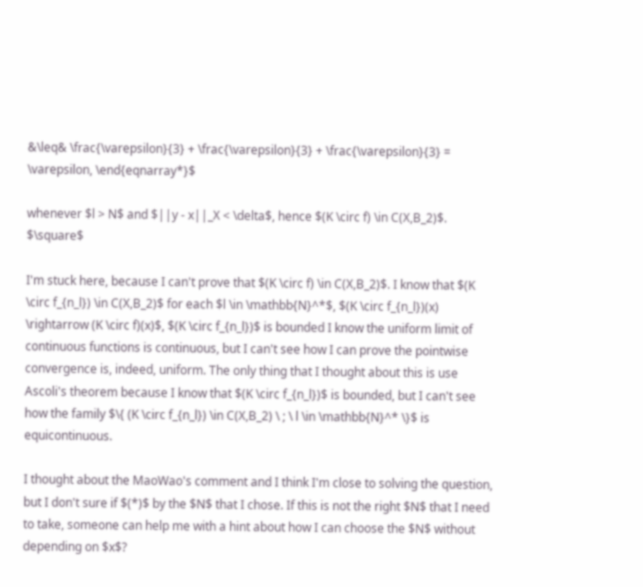&\leq& \frac{\varepsilon}{3} + \frac{\varepsilon}{3} + \frac{\varepsilon}{3} = \varepsilon, \end{eqnarray*}$

whenever $l > N$ and $||y - x||_X < \delta$, hence $(K \circ f) \in C(X,B_2)$. $\square$

I'm stuck here, because I can't prove that $(K \circ f) \in C(X,B_2)$. I know that $(K \circ f_{n_l}) \in C(X,B_2)$ for each $l \in \mathbb{N}^*$, $(K \circ f_{n_l})(x) \rightarrow (K \circ f)(x)$, $(K \circ f_{n_l})$ is bounded I know the uniform limit of continuous functions is continuous, but I can't see how I can prove the pointwise convergence is, indeed, uniform. The only thing that I thought about this is use Ascoli's theorem because I know that $(K \circ f_{n_l})$ is bounded, but I can't see how the family $\{ (K \circ f_{n_l}) \in C(X,B_2) \ ; \ l \in \mathbb{N}^* \}$ is equicontinuous.

I thought about the MaoWao's comment and I think I'm close to solving the question, but I don't sure if $(*)$ by the $N$ that I chose. If this is not the right $N$ that I need to take, someone can help me with a hint about how I can choose the $N$ without depending on $x$?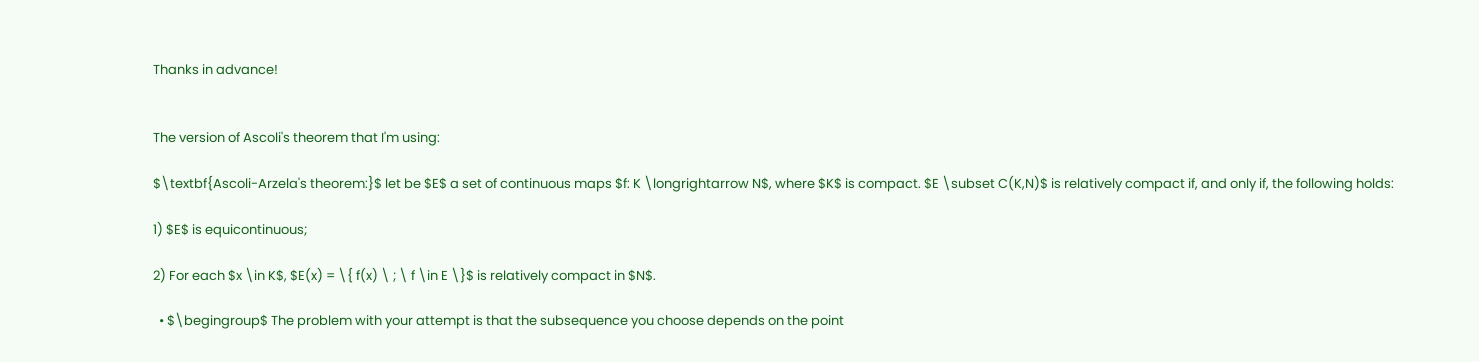Thanks in advance!


The version of Ascoli's theorem that I'm using:

$\textbf{Ascoli-Arzela's theorem:}$ let be $E$ a set of continuous maps $f: K \longrightarrow N$, where $K$ is compact. $E \subset C(K,N)$ is relatively compact if, and only if, the following holds:

1) $E$ is equicontinuous;

2) For each $x \in K$, $E(x) = \{ f(x) \ ; \ f \in E \}$ is relatively compact in $N$.

  • $\begingroup$ The problem with your attempt is that the subsequence you choose depends on the point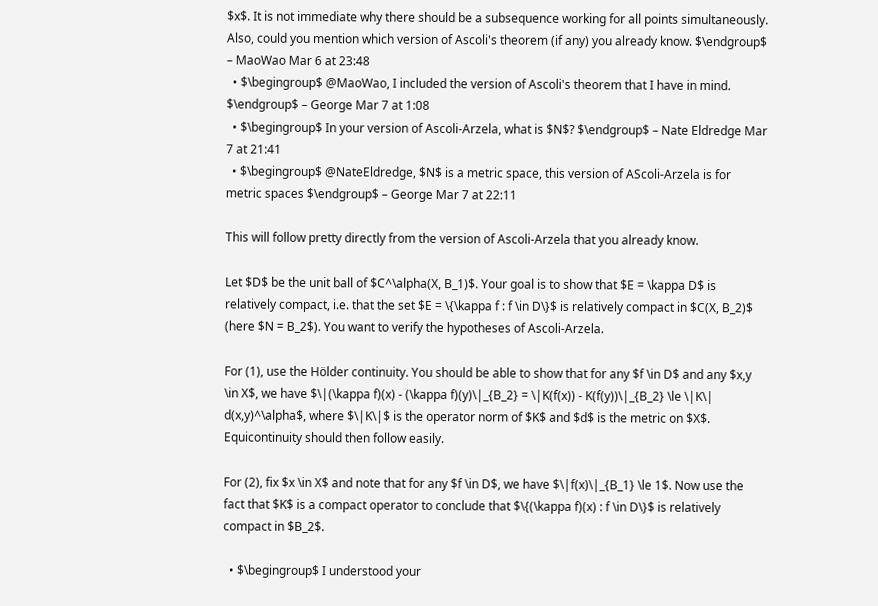$x$. It is not immediate why there should be a subsequence working for all points simultaneously. Also, could you mention which version of Ascoli's theorem (if any) you already know. $\endgroup$ – MaoWao Mar 6 at 23:48
  • $\begingroup$ @MaoWao, I included the version of Ascoli's theorem that I have in mind. $\endgroup$ – George Mar 7 at 1:08
  • $\begingroup$ In your version of Ascoli-Arzela, what is $N$? $\endgroup$ – Nate Eldredge Mar 7 at 21:41
  • $\begingroup$ @NateEldredge, $N$ is a metric space, this version of AScoli-Arzela is for metric spaces $\endgroup$ – George Mar 7 at 22:11

This will follow pretty directly from the version of Ascoli-Arzela that you already know.

Let $D$ be the unit ball of $C^\alpha(X, B_1)$. Your goal is to show that $E = \kappa D$ is relatively compact, i.e. that the set $E = \{\kappa f : f \in D\}$ is relatively compact in $C(X, B_2)$ (here $N = B_2$). You want to verify the hypotheses of Ascoli-Arzela.

For (1), use the Hölder continuity. You should be able to show that for any $f \in D$ and any $x,y \in X$, we have $\|(\kappa f)(x) - (\kappa f)(y)\|_{B_2} = \|K(f(x)) - K(f(y))\|_{B_2} \le \|K\| d(x,y)^\alpha$, where $\|K\|$ is the operator norm of $K$ and $d$ is the metric on $X$. Equicontinuity should then follow easily.

For (2), fix $x \in X$ and note that for any $f \in D$, we have $\|f(x)\|_{B_1} \le 1$. Now use the fact that $K$ is a compact operator to conclude that $\{(\kappa f)(x) : f \in D\}$ is relatively compact in $B_2$.

  • $\begingroup$ I understood your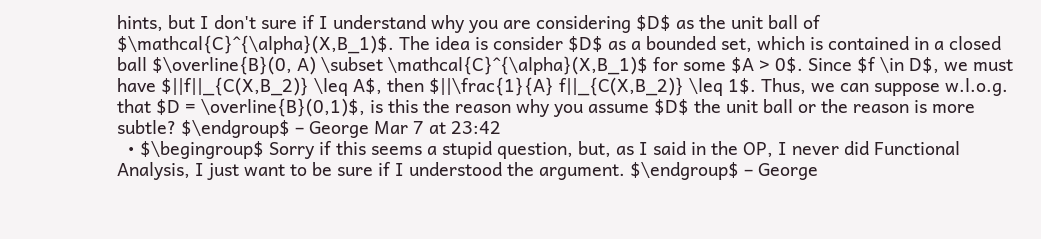hints, but I don't sure if I understand why you are considering $D$ as the unit ball of $\mathcal{C}^{\alpha}(X,B_1)$. The idea is consider $D$ as a bounded set, which is contained in a closed ball $\overline{B}(0, A) \subset \mathcal{C}^{\alpha}(X,B_1)$ for some $A > 0$. Since $f \in D$, we must have $||f||_{C(X,B_2)} \leq A$, then $||\frac{1}{A} f||_{C(X,B_2)} \leq 1$. Thus, we can suppose w.l.o.g. that $D = \overline{B}(0,1)$, is this the reason why you assume $D$ the unit ball or the reason is more subtle? $\endgroup$ – George Mar 7 at 23:42
  • $\begingroup$ Sorry if this seems a stupid question, but, as I said in the OP, I never did Functional Analysis, I just want to be sure if I understood the argument. $\endgroup$ – George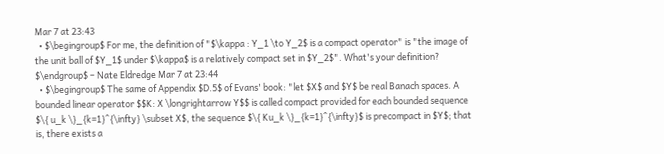Mar 7 at 23:43
  • $\begingroup$ For me, the definition of "$\kappa : Y_1 \to Y_2$ is a compact operator" is "the image of the unit ball of $Y_1$ under $\kappa$ is a relatively compact set in $Y_2$". What's your definition? $\endgroup$ – Nate Eldredge Mar 7 at 23:44
  • $\begingroup$ The same of Appendix $D.5$ of Evans' book: "let $X$ and $Y$ be real Banach spaces. A bounded linear operator $$K: X \longrightarrow Y$$ is called compact provided for each bounded sequence $\{ u_k \}_{k=1}^{\infty} \subset X$, the sequence $\{ Ku_k \}_{k=1}^{\infty}$ is precompact in $Y$; that is, there exists a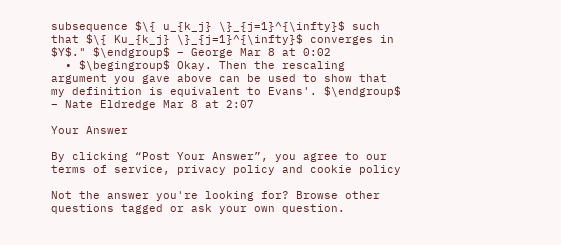subsequence $\{ u_{k_j} \}_{j=1}^{\infty}$ such that $\{ Ku_{k_j} \}_{j=1}^{\infty}$ converges in $Y$." $\endgroup$ – George Mar 8 at 0:02
  • $\begingroup$ Okay. Then the rescaling argument you gave above can be used to show that my definition is equivalent to Evans'. $\endgroup$ – Nate Eldredge Mar 8 at 2:07

Your Answer

By clicking “Post Your Answer”, you agree to our terms of service, privacy policy and cookie policy

Not the answer you're looking for? Browse other questions tagged or ask your own question.